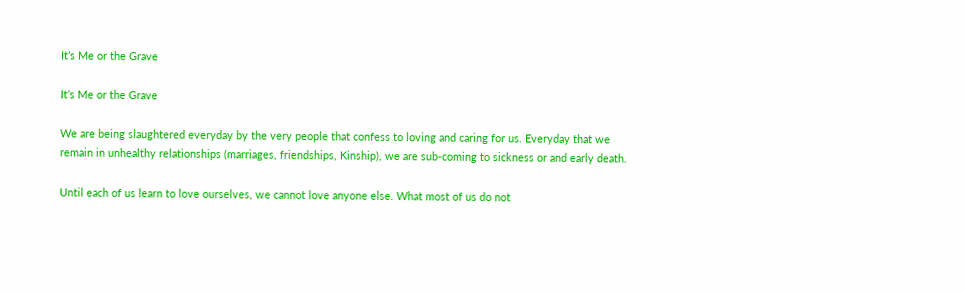It’s Me or the Grave

It’s Me or the Grave

We are being slaughtered everyday by the very people that confess to loving and caring for us. Everyday that we remain in unhealthy relationships (marriages, friendships, Kinship), we are sub-coming to sickness or and early death.

Until each of us learn to love ourselves, we cannot love anyone else. What most of us do not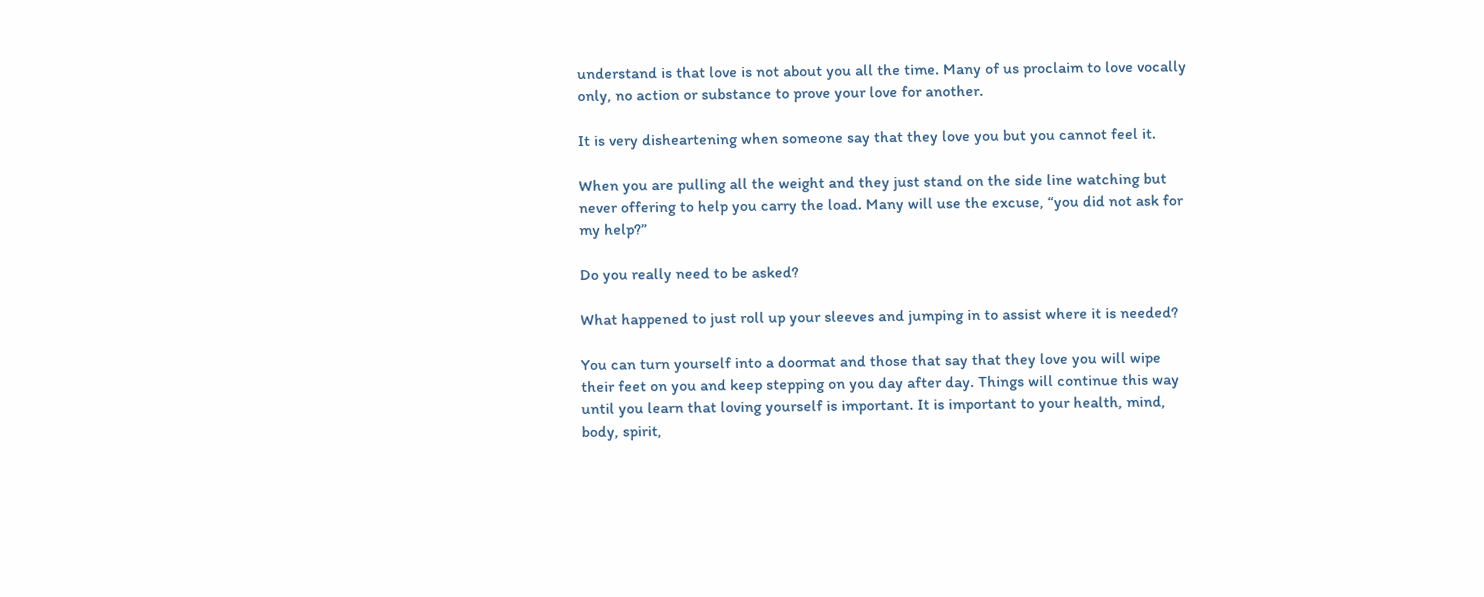understand is that love is not about you all the time. Many of us proclaim to love vocally only, no action or substance to prove your love for another.

It is very disheartening when someone say that they love you but you cannot feel it.

When you are pulling all the weight and they just stand on the side line watching but never offering to help you carry the load. Many will use the excuse, “you did not ask for my help?”

Do you really need to be asked?

What happened to just roll up your sleeves and jumping in to assist where it is needed?

You can turn yourself into a doormat and those that say that they love you will wipe their feet on you and keep stepping on you day after day. Things will continue this way until you learn that loving yourself is important. It is important to your health, mind, body, spirit,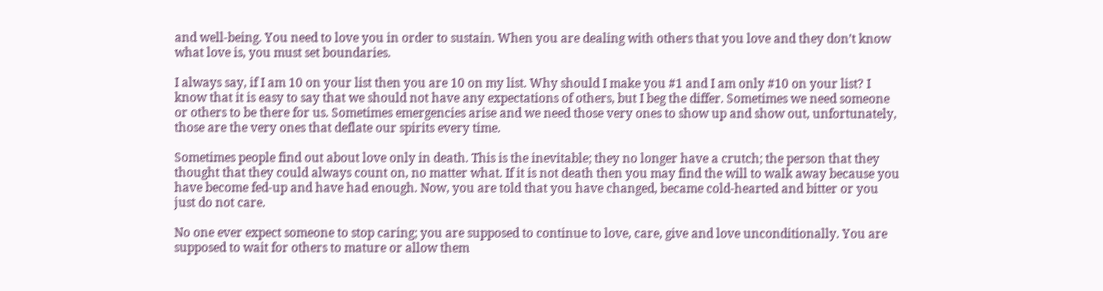and well-being. You need to love you in order to sustain. When you are dealing with others that you love and they don’t know what love is, you must set boundaries.

I always say, if I am 10 on your list then you are 10 on my list. Why should I make you #1 and I am only #10 on your list? I know that it is easy to say that we should not have any expectations of others, but I beg the differ. Sometimes we need someone or others to be there for us. Sometimes emergencies arise and we need those very ones to show up and show out, unfortunately, those are the very ones that deflate our spirits every time.

Sometimes people find out about love only in death. This is the inevitable; they no longer have a crutch; the person that they thought that they could always count on, no matter what. If it is not death then you may find the will to walk away because you have become fed-up and have had enough. Now, you are told that you have changed, became cold-hearted and bitter or you just do not care.

No one ever expect someone to stop caring; you are supposed to continue to love, care, give and love unconditionally. You are supposed to wait for others to mature or allow them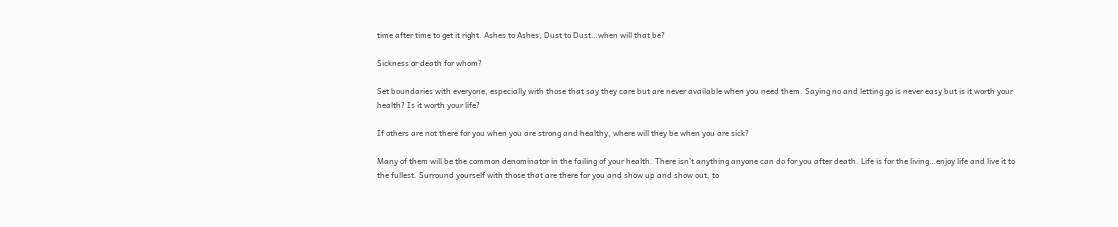time after time to get it right. Ashes to Ashes, Dust to Dust…when will that be?

Sickness or death for whom?

Set boundaries with everyone, especially with those that say they care but are never available when you need them. Saying no and letting go is never easy but is it worth your health? Is it worth your life?

If others are not there for you when you are strong and healthy, where will they be when you are sick?

Many of them will be the common denominator in the failing of your health. There isn’t anything anyone can do for you after death. Life is for the living…enjoy life and live it to the fullest. Surround yourself with those that are there for you and show up and show out, to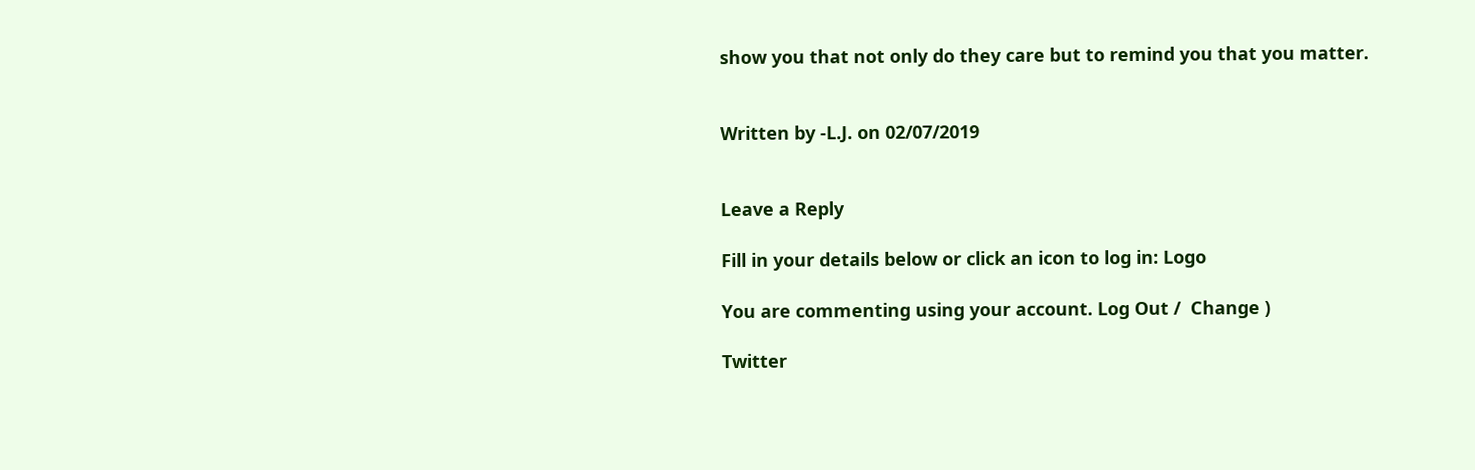show you that not only do they care but to remind you that you matter.


Written by -L.J. on 02/07/2019


Leave a Reply

Fill in your details below or click an icon to log in: Logo

You are commenting using your account. Log Out /  Change )

Twitter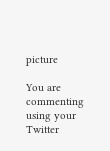picture

You are commenting using your Twitter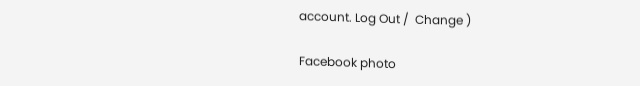account. Log Out /  Change )

Facebook photo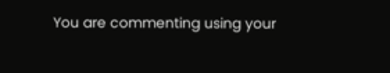You are commenting using your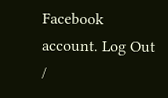Facebook account. Log Out /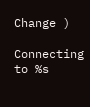Change )

Connecting to %s